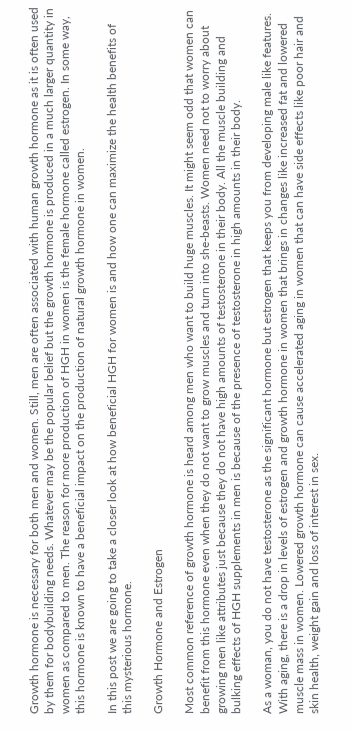Growth hormone is necessary for both men and women. Still, men are often associated with human growth hormone as it is often used by them for bodybuilding needs. Whatever may be the popular belief but the growth hormone is produced in a much larger quantity in women as compared to men. The reason for more production of HGH in women is the female hormone called estrogen. In some way, this hormone is known to have a beneficial impact on the production of natural growth hormone in women.

In this post we are going to take a closer look at how beneficial HGH for women is and how one can maximize the health benefits of this mysterious hormone.

Growth Hormone and Estrogen

Most common reference of growth hormone is heard among men who want to build huge muscles. It might seem odd that women can benefit from this hormone even when they do not want to grow muscles and turn into she-beasts. Women need not to worry about growing men like attributes just because they do not have high amounts of testosterone in their body. All the muscle building and bulking effects of HGH supplements in men is because of the presence of testosterone in high amounts in their body.

As a woman, you do not have testosterone as the significant hormone but estrogen that keeps you from developing male like features. With aging, there is a drop in levels of estrogen and growth hormone in women that brings in changes like increased fat and lowered muscle mass in women. Lowered growth hormone can cause accelerated aging in women that can have side effects like poor hair and skin health, weight gain and loss of interest in sex.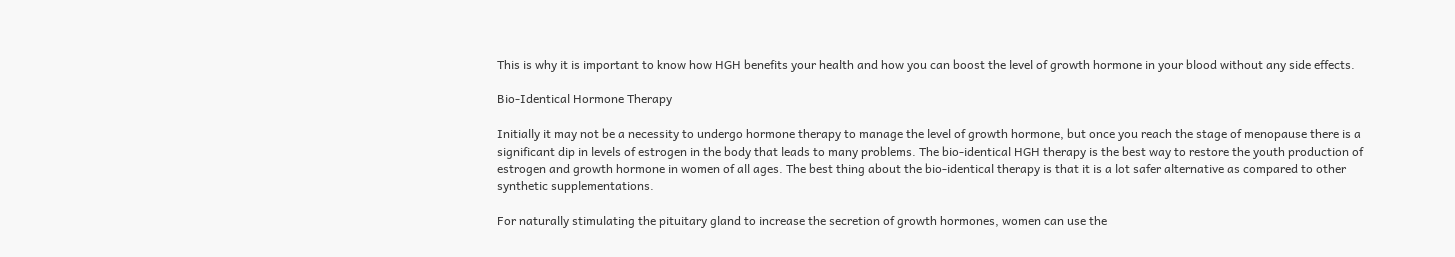This is why it is important to know how HGH benefits your health and how you can boost the level of growth hormone in your blood without any side effects.

Bio-Identical Hormone Therapy

Initially it may not be a necessity to undergo hormone therapy to manage the level of growth hormone, but once you reach the stage of menopause there is a significant dip in levels of estrogen in the body that leads to many problems. The bio-identical HGH therapy is the best way to restore the youth production of estrogen and growth hormone in women of all ages. The best thing about the bio-identical therapy is that it is a lot safer alternative as compared to other synthetic supplementations.

For naturally stimulating the pituitary gland to increase the secretion of growth hormones, women can use the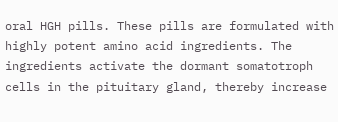oral HGH pills. These pills are formulated with highly potent amino acid ingredients. The ingredients activate the dormant somatotroph cells in the pituitary gland, thereby increase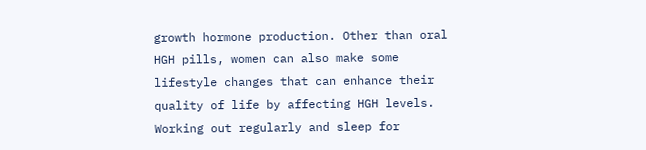growth hormone production. Other than oral HGH pills, women can also make some lifestyle changes that can enhance their quality of life by affecting HGH levels. Working out regularly and sleep for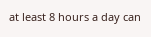at least 8 hours a day can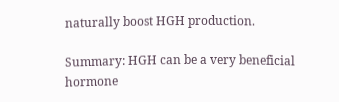naturally boost HGH production.

Summary: HGH can be a very beneficial hormone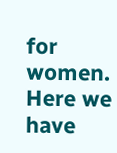for women. Here we have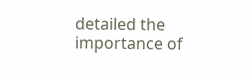detailed the importance of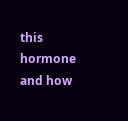this hormone and how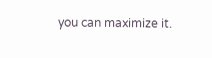you can maximize it.